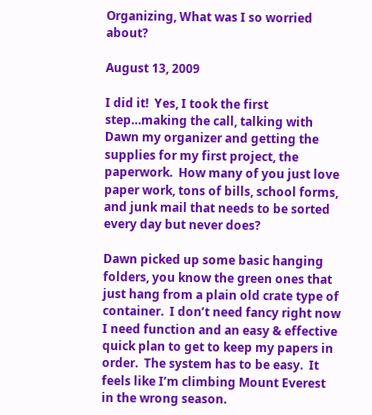Organizing, What was I so worried about?

August 13, 2009

I did it!  Yes, I took the first step…making the call, talking with Dawn my organizer and getting the supplies for my first project, the paperwork.  How many of you just love paper work, tons of bills, school forms, and junk mail that needs to be sorted every day but never does?

Dawn picked up some basic hanging folders, you know the green ones that just hang from a plain old crate type of container.  I don’t need fancy right now I need function and an easy & effective quick plan to get to keep my papers in order.  The system has to be easy.  It feels like I’m climbing Mount Everest in the wrong season.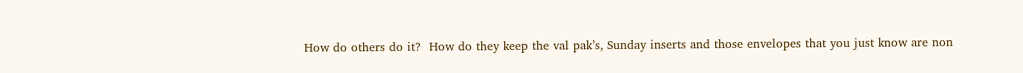How do others do it?  How do they keep the val pak’s, Sunday inserts and those envelopes that you just know are non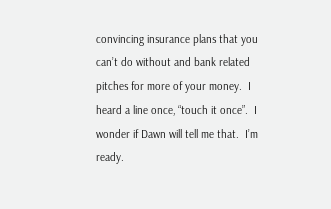convincing insurance plans that you can’t do without and bank related pitches for more of your money.  I heard a line once, “touch it once”.  I wonder if Dawn will tell me that.  I’m ready.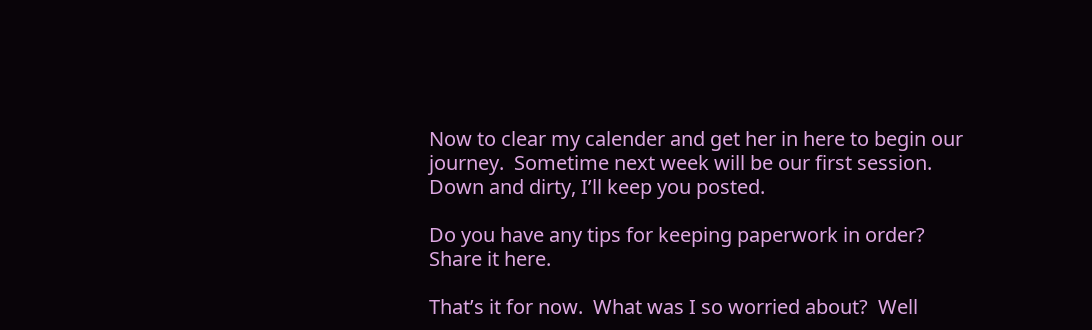Now to clear my calender and get her in here to begin our journey.  Sometime next week will be our first session.  Down and dirty, I’ll keep you posted.

Do you have any tips for keeping paperwork in order?  Share it here.

That’s it for now.  What was I so worried about?  Well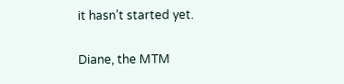it hasn’t started yet.

Diane, the MTM